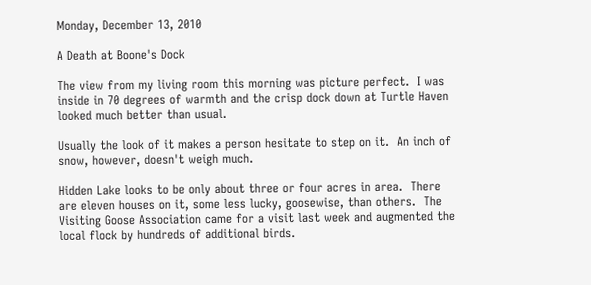Monday, December 13, 2010

A Death at Boone's Dock

The view from my living room this morning was picture perfect.  I was inside in 70 degrees of warmth and the crisp dock down at Turtle Haven looked much better than usual.

Usually the look of it makes a person hesitate to step on it.  An inch of snow, however, doesn't weigh much.

Hidden Lake looks to be only about three or four acres in area.  There are eleven houses on it, some less lucky, goosewise, than others.  The Visiting Goose Association came for a visit last week and augmented the local flock by hundreds of additional birds.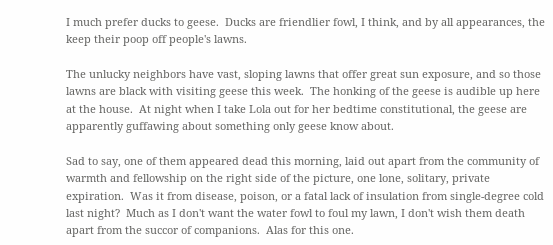I much prefer ducks to geese.  Ducks are friendlier fowl, I think, and by all appearances, the keep their poop off people's lawns.

The unlucky neighbors have vast, sloping lawns that offer great sun exposure, and so those lawns are black with visiting geese this week.  The honking of the geese is audible up here at the house.  At night when I take Lola out for her bedtime constitutional, the geese are apparently guffawing about something only geese know about.

Sad to say, one of them appeared dead this morning, laid out apart from the community of warmth and fellowship on the right side of the picture, one lone, solitary, private expiration.  Was it from disease, poison, or a fatal lack of insulation from single-degree cold last night?  Much as I don't want the water fowl to foul my lawn, I don't wish them death apart from the succor of companions.  Alas for this one.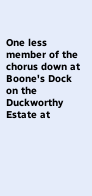One less member of the chorus down at Boone's Dock on the Duckworthy Estate at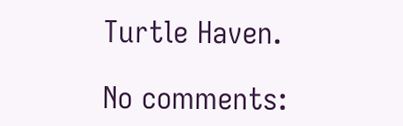Turtle Haven.

No comments: